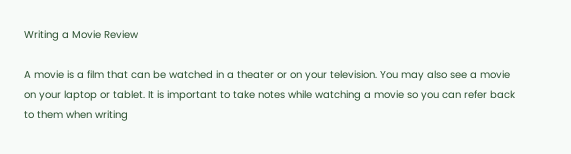Writing a Movie Review

A movie is a film that can be watched in a theater or on your television. You may also see a movie on your laptop or tablet. It is important to take notes while watching a movie so you can refer back to them when writing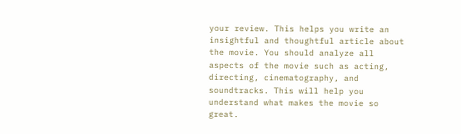your review. This helps you write an insightful and thoughtful article about the movie. You should analyze all aspects of the movie such as acting, directing, cinematography, and soundtracks. This will help you understand what makes the movie so great.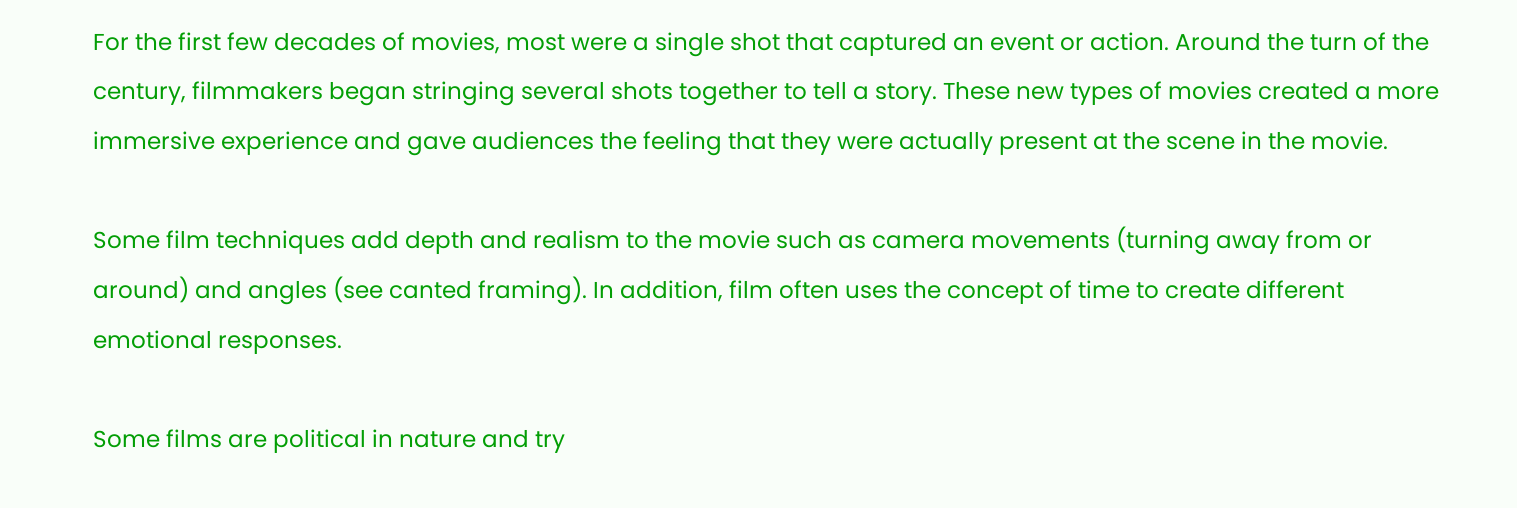For the first few decades of movies, most were a single shot that captured an event or action. Around the turn of the century, filmmakers began stringing several shots together to tell a story. These new types of movies created a more immersive experience and gave audiences the feeling that they were actually present at the scene in the movie.

Some film techniques add depth and realism to the movie such as camera movements (turning away from or around) and angles (see canted framing). In addition, film often uses the concept of time to create different emotional responses.

Some films are political in nature and try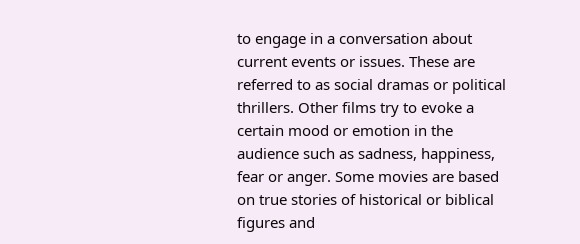to engage in a conversation about current events or issues. These are referred to as social dramas or political thrillers. Other films try to evoke a certain mood or emotion in the audience such as sadness, happiness, fear or anger. Some movies are based on true stories of historical or biblical figures and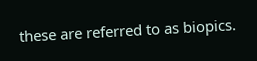these are referred to as biopics.